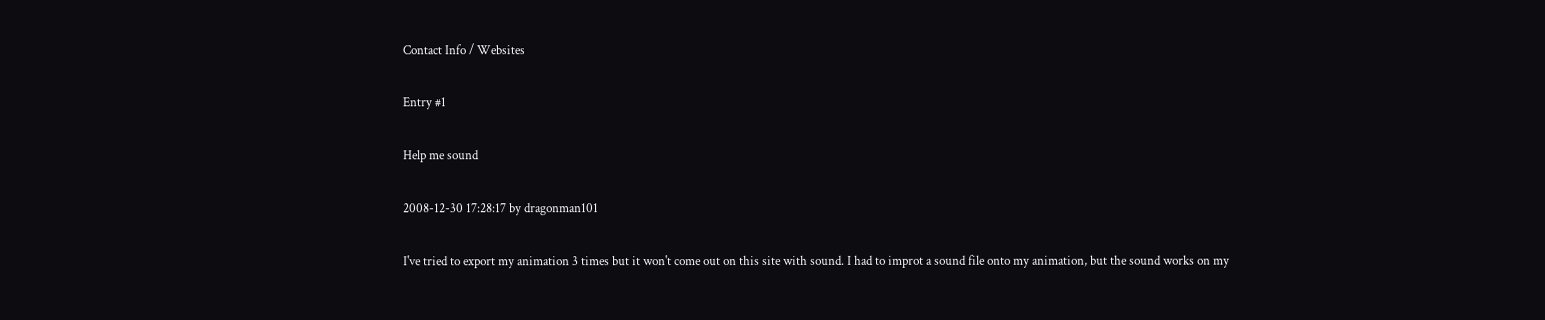Contact Info / Websites

Entry #1

Help me sound

2008-12-30 17:28:17 by dragonman101

I've tried to export my animation 3 times but it won't come out on this site with sound. I had to improt a sound file onto my animation, but the sound works on my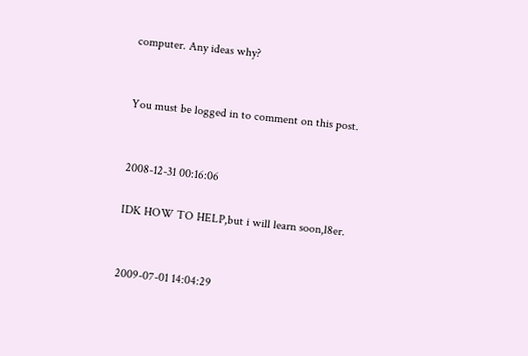computer. Any ideas why?


You must be logged in to comment on this post.


2008-12-31 00:16:06

IDK HOW TO HELP,but i will learn soon,l8er.


2009-07-01 14:04:29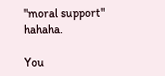"moral support" hahaha.

You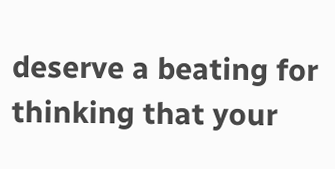deserve a beating for thinking that your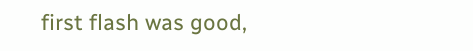first flash was good,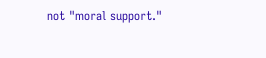not "moral support."